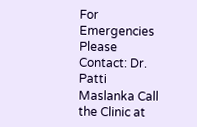For Emergencies Please Contact: Dr. Patti Maslanka Call the Clinic at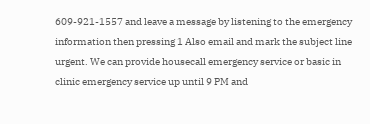609-921-1557 and leave a message by listening to the emergency information then pressing 1 Also email and mark the subject line urgent. We can provide housecall emergency service or basic in clinic emergency service up until 9 PM and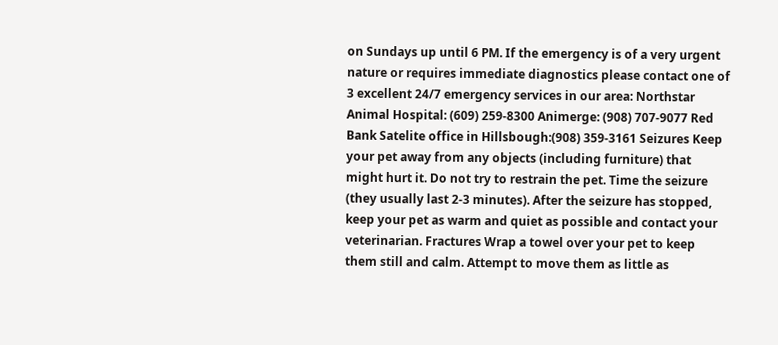on Sundays up until 6 PM. If the emergency is of a very urgent nature or requires immediate diagnostics please contact one of 3 excellent 24/7 emergency services in our area: Northstar Animal Hospital: (609) 259-8300 Animerge: (908) 707-9077 Red Bank Satelite office in Hillsbough:(908) 359-3161 Seizures Keep your pet away from any objects (including furniture) that might hurt it. Do not try to restrain the pet. Time the seizure (they usually last 2-3 minutes). After the seizure has stopped, keep your pet as warm and quiet as possible and contact your veterinarian. Fractures Wrap a towel over your pet to keep them still and calm. Attempt to move them as little as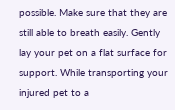possible. Make sure that they are still able to breath easily. Gently lay your pet on a flat surface for support. While transporting your injured pet to a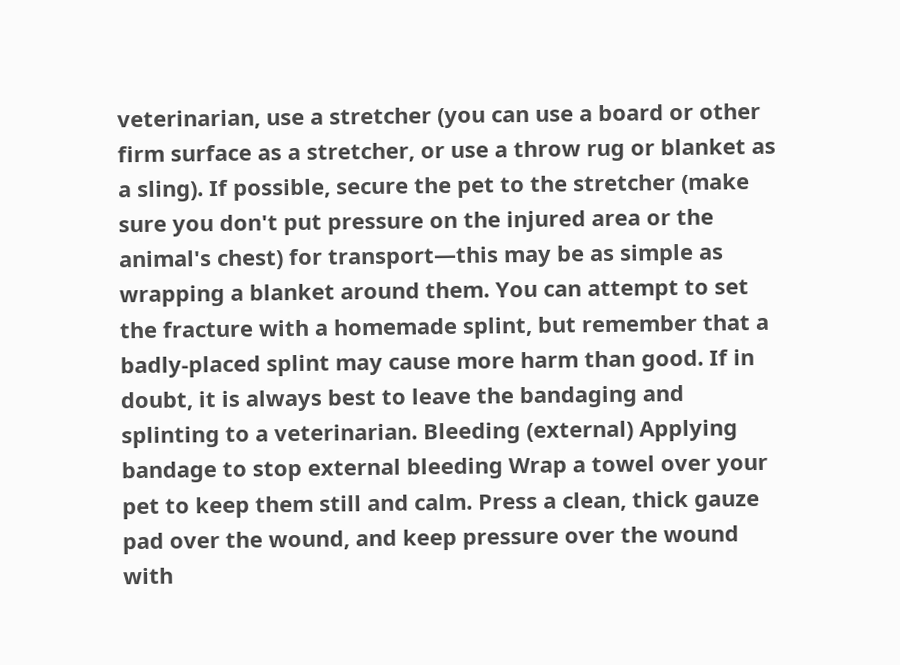veterinarian, use a stretcher (you can use a board or other firm surface as a stretcher, or use a throw rug or blanket as a sling). If possible, secure the pet to the stretcher (make sure you don't put pressure on the injured area or the animal's chest) for transport—this may be as simple as wrapping a blanket around them. You can attempt to set the fracture with a homemade splint, but remember that a badly-placed splint may cause more harm than good. If in doubt, it is always best to leave the bandaging and splinting to a veterinarian. Bleeding (external) Applying bandage to stop external bleeding Wrap a towel over your pet to keep them still and calm. Press a clean, thick gauze pad over the wound, and keep pressure over the wound with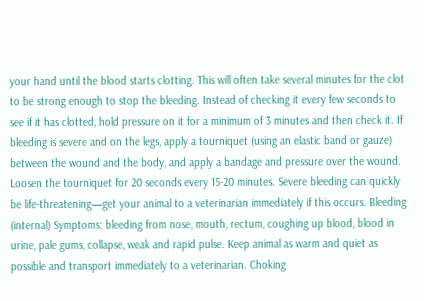your hand until the blood starts clotting. This will often take several minutes for the clot to be strong enough to stop the bleeding. Instead of checking it every few seconds to see if it has clotted, hold pressure on it for a minimum of 3 minutes and then check it. If bleeding is severe and on the legs, apply a tourniquet (using an elastic band or gauze) between the wound and the body, and apply a bandage and pressure over the wound. Loosen the tourniquet for 20 seconds every 15-20 minutes. Severe bleeding can quickly be life-threatening—get your animal to a veterinarian immediately if this occurs. Bleeding (internal) Symptoms: bleeding from nose, mouth, rectum, coughing up blood, blood in urine, pale gums, collapse, weak and rapid pulse. Keep animal as warm and quiet as possible and transport immediately to a veterinarian. Choking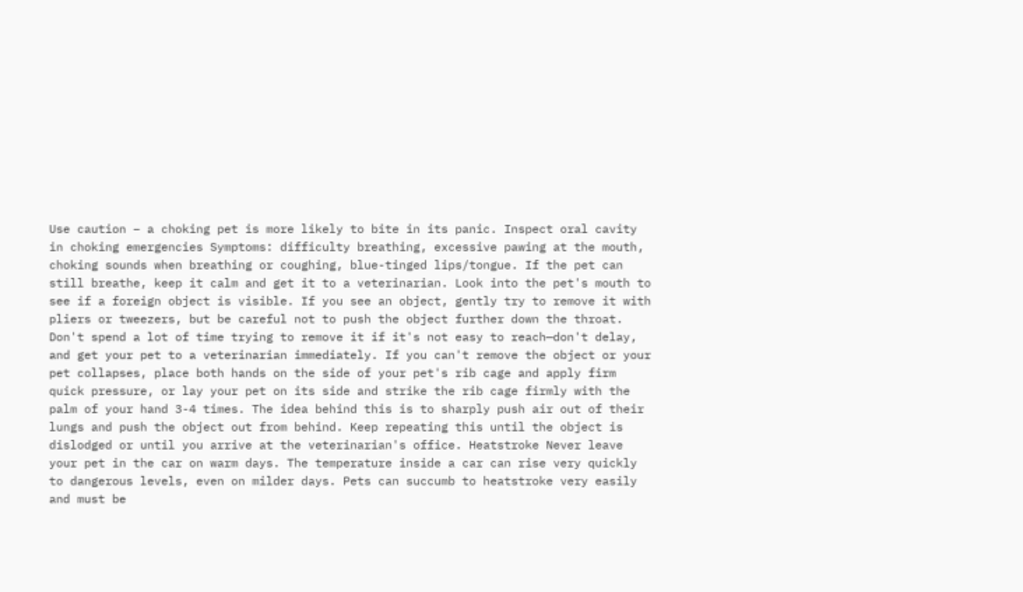Use caution – a choking pet is more likely to bite in its panic. Inspect oral cavity in choking emergencies Symptoms: difficulty breathing, excessive pawing at the mouth, choking sounds when breathing or coughing, blue-tinged lips/tongue. If the pet can still breathe, keep it calm and get it to a veterinarian. Look into the pet's mouth to see if a foreign object is visible. If you see an object, gently try to remove it with pliers or tweezers, but be careful not to push the object further down the throat. Don't spend a lot of time trying to remove it if it's not easy to reach—don't delay, and get your pet to a veterinarian immediately. If you can't remove the object or your pet collapses, place both hands on the side of your pet's rib cage and apply firm quick pressure, or lay your pet on its side and strike the rib cage firmly with the palm of your hand 3-4 times. The idea behind this is to sharply push air out of their lungs and push the object out from behind. Keep repeating this until the object is dislodged or until you arrive at the veterinarian's office. Heatstroke Never leave your pet in the car on warm days. The temperature inside a car can rise very quickly to dangerous levels, even on milder days. Pets can succumb to heatstroke very easily and must be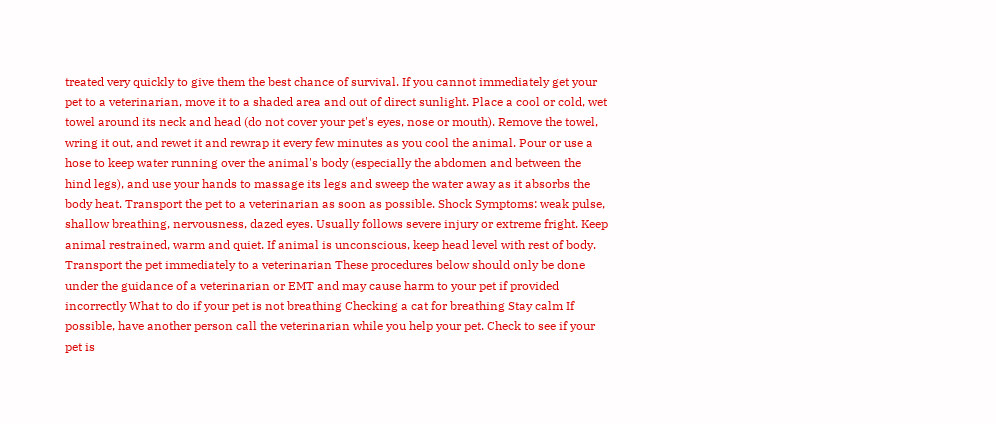treated very quickly to give them the best chance of survival. If you cannot immediately get your pet to a veterinarian, move it to a shaded area and out of direct sunlight. Place a cool or cold, wet towel around its neck and head (do not cover your pet's eyes, nose or mouth). Remove the towel, wring it out, and rewet it and rewrap it every few minutes as you cool the animal. Pour or use a hose to keep water running over the animal's body (especially the abdomen and between the hind legs), and use your hands to massage its legs and sweep the water away as it absorbs the body heat. Transport the pet to a veterinarian as soon as possible. Shock Symptoms: weak pulse, shallow breathing, nervousness, dazed eyes. Usually follows severe injury or extreme fright. Keep animal restrained, warm and quiet. If animal is unconscious, keep head level with rest of body. Transport the pet immediately to a veterinarian These procedures below should only be done under the guidance of a veterinarian or EMT and may cause harm to your pet if provided incorrectly What to do if your pet is not breathing Checking a cat for breathing Stay calm If possible, have another person call the veterinarian while you help your pet. Check to see if your pet is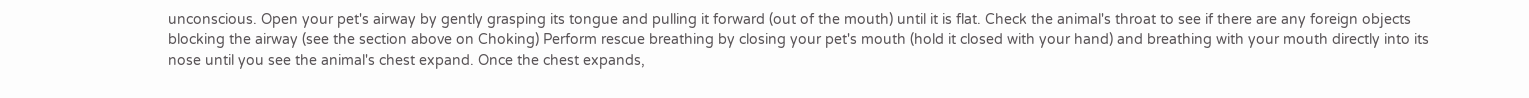unconscious. Open your pet's airway by gently grasping its tongue and pulling it forward (out of the mouth) until it is flat. Check the animal's throat to see if there are any foreign objects blocking the airway (see the section above on Choking) Perform rescue breathing by closing your pet's mouth (hold it closed with your hand) and breathing with your mouth directly into its nose until you see the animal's chest expand. Once the chest expands,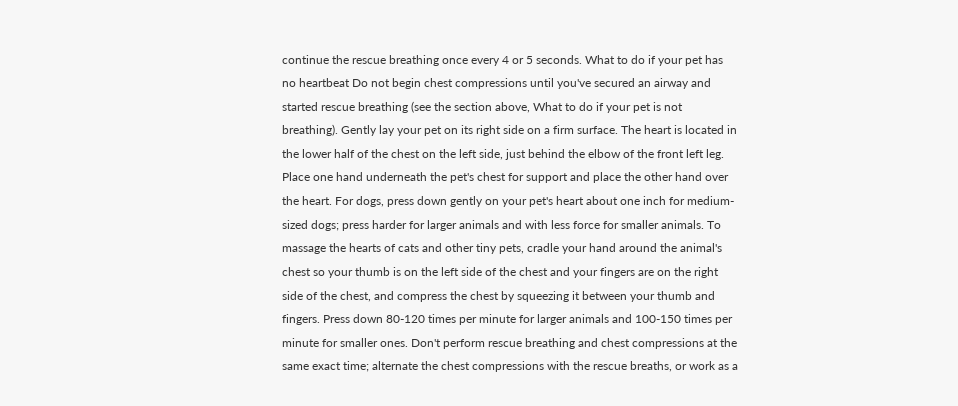continue the rescue breathing once every 4 or 5 seconds. What to do if your pet has no heartbeat Do not begin chest compressions until you've secured an airway and started rescue breathing (see the section above, What to do if your pet is not breathing). Gently lay your pet on its right side on a firm surface. The heart is located in the lower half of the chest on the left side, just behind the elbow of the front left leg. Place one hand underneath the pet's chest for support and place the other hand over the heart. For dogs, press down gently on your pet's heart about one inch for medium-sized dogs; press harder for larger animals and with less force for smaller animals. To massage the hearts of cats and other tiny pets, cradle your hand around the animal's chest so your thumb is on the left side of the chest and your fingers are on the right side of the chest, and compress the chest by squeezing it between your thumb and fingers. Press down 80-120 times per minute for larger animals and 100-150 times per minute for smaller ones. Don't perform rescue breathing and chest compressions at the same exact time; alternate the chest compressions with the rescue breaths, or work as a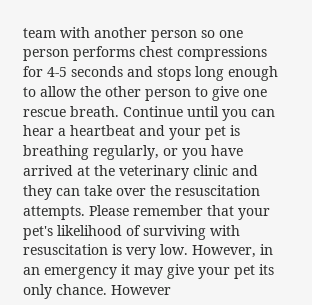team with another person so one person performs chest compressions for 4-5 seconds and stops long enough to allow the other person to give one rescue breath. Continue until you can hear a heartbeat and your pet is breathing regularly, or you have arrived at the veterinary clinic and they can take over the resuscitation attempts. Please remember that your pet's likelihood of surviving with resuscitation is very low. However, in an emergency it may give your pet its only chance. However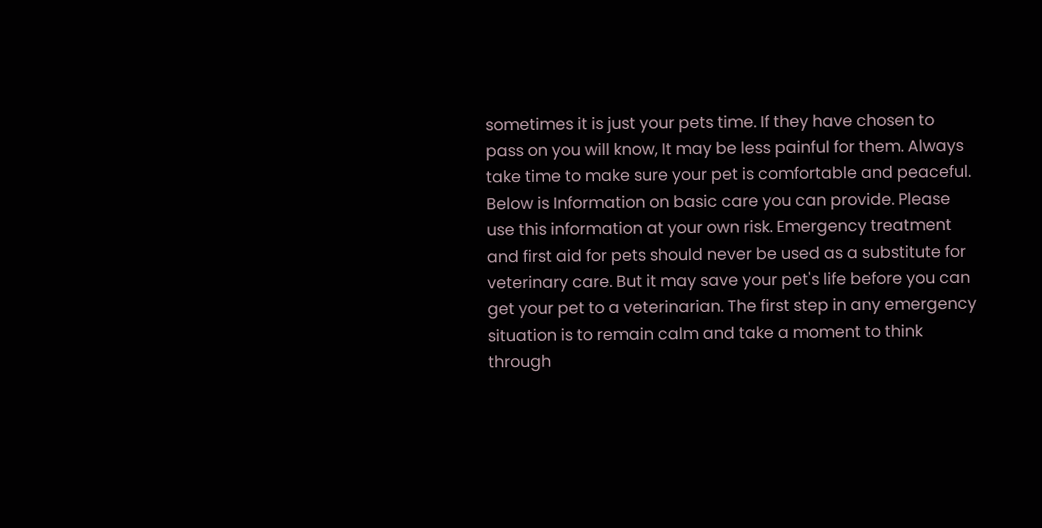sometimes it is just your pets time. If they have chosen to pass on you will know, It may be less painful for them. Always take time to make sure your pet is comfortable and peaceful.
Below is Information on basic care you can provide. Please use this information at your own risk. Emergency treatment and first aid for pets should never be used as a substitute for veterinary care. But it may save your pet's life before you can get your pet to a veterinarian. The first step in any emergency situation is to remain calm and take a moment to think through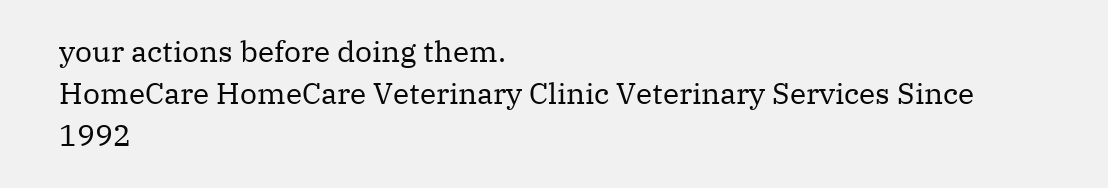your actions before doing them.
HomeCare HomeCare Veterinary Clinic Veterinary Services Since 1992